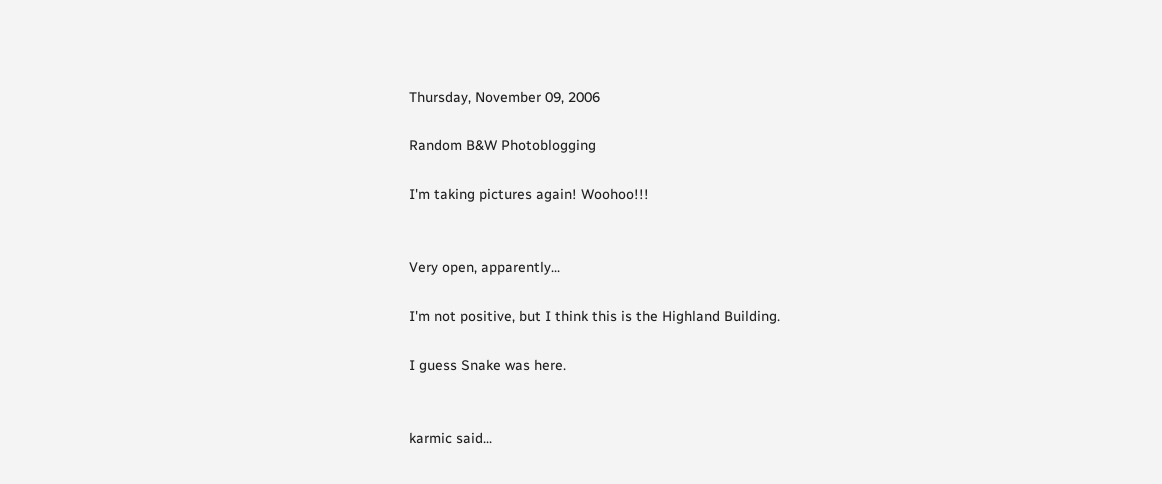Thursday, November 09, 2006

Random B&W Photoblogging

I'm taking pictures again! Woohoo!!!


Very open, apparently...

I'm not positive, but I think this is the Highland Building.

I guess Snake was here.


karmic said...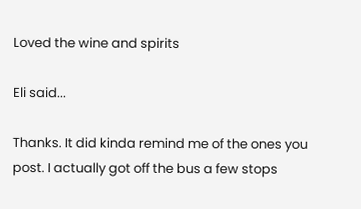Loved the wine and spirits

Eli said...

Thanks. It did kinda remind me of the ones you post. I actually got off the bus a few stops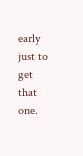early just to get that one.